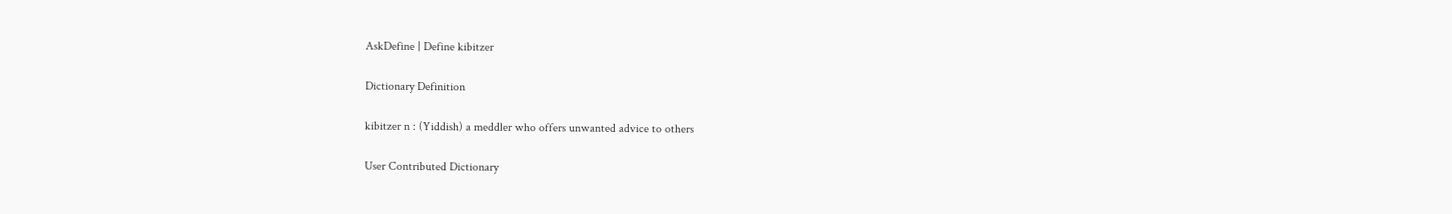AskDefine | Define kibitzer

Dictionary Definition

kibitzer n : (Yiddish) a meddler who offers unwanted advice to others

User Contributed Dictionary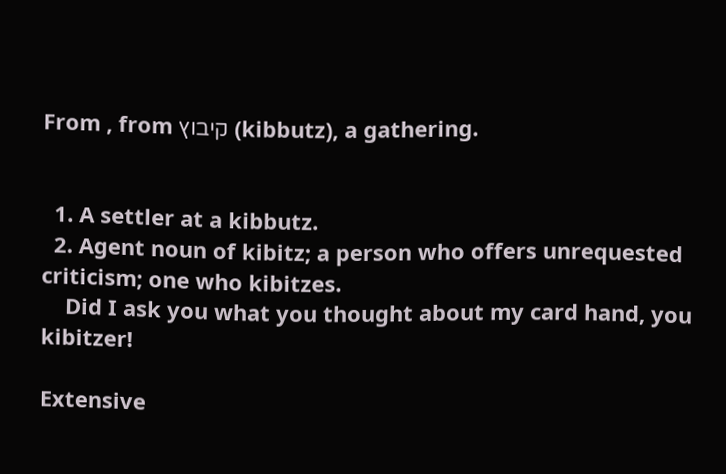From , from קיבוץ (kibbutz), a gathering.


  1. A settler at a kibbutz.
  2. Agent noun of kibitz; a person who offers unrequested criticism; one who kibitzes.
    Did I ask you what you thought about my card hand, you kibitzer!

Extensive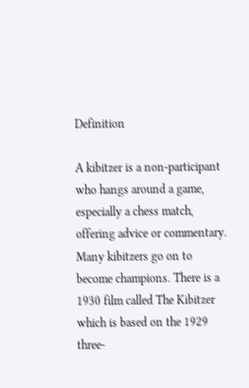Definition

A kibitzer is a non-participant who hangs around a game, especially a chess match, offering advice or commentary. Many kibitzers go on to become champions. There is a 1930 film called The Kibitzer which is based on the 1929 three-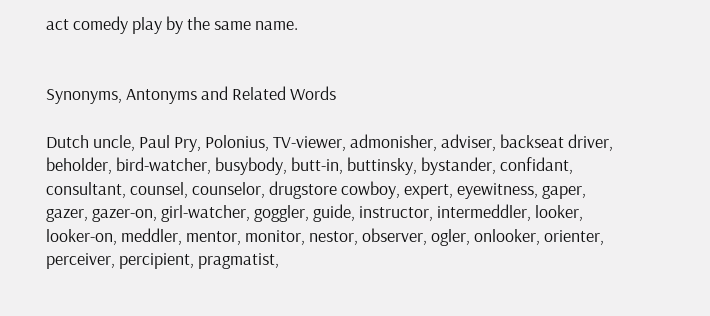act comedy play by the same name.


Synonyms, Antonyms and Related Words

Dutch uncle, Paul Pry, Polonius, TV-viewer, admonisher, adviser, backseat driver, beholder, bird-watcher, busybody, butt-in, buttinsky, bystander, confidant, consultant, counsel, counselor, drugstore cowboy, expert, eyewitness, gaper, gazer, gazer-on, girl-watcher, goggler, guide, instructor, intermeddler, looker, looker-on, meddler, mentor, monitor, nestor, observer, ogler, onlooker, orienter, perceiver, percipient, pragmatist,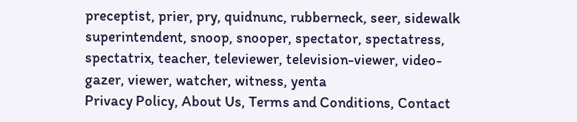preceptist, prier, pry, quidnunc, rubberneck, seer, sidewalk superintendent, snoop, snooper, spectator, spectatress, spectatrix, teacher, televiewer, television-viewer, video-gazer, viewer, watcher, witness, yenta
Privacy Policy, About Us, Terms and Conditions, Contact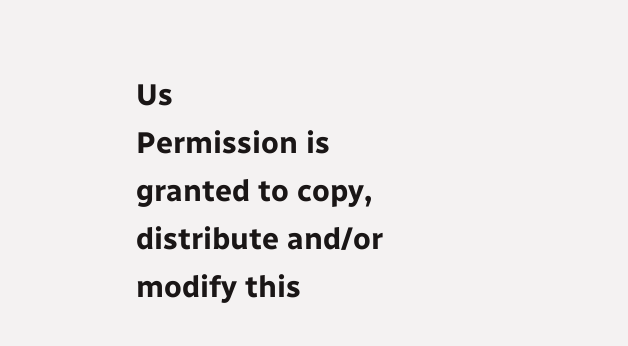Us
Permission is granted to copy, distribute and/or modify this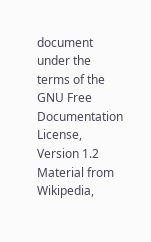document under the terms of the GNU Free Documentation License, Version 1.2
Material from Wikipedia,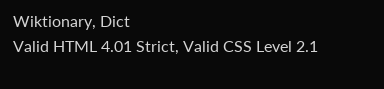Wiktionary, Dict
Valid HTML 4.01 Strict, Valid CSS Level 2.1